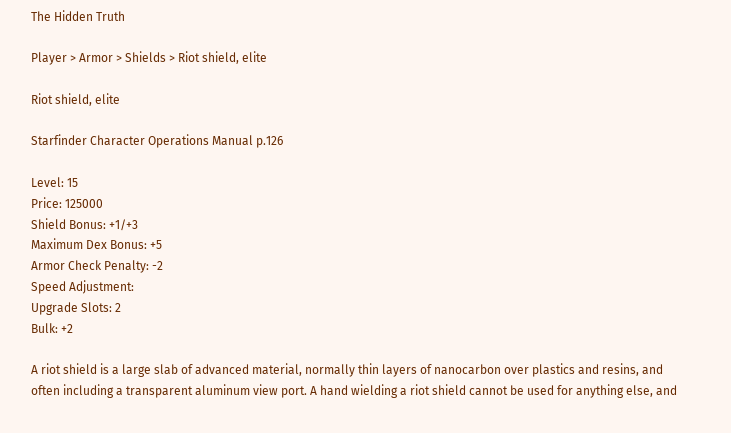The Hidden Truth

Player > Armor > Shields > Riot shield, elite

Riot shield, elite

Starfinder Character Operations Manual p.126

Level: 15
Price: 125000
Shield Bonus: +1/+3
Maximum Dex Bonus: +5
Armor Check Penalty: -2
Speed Adjustment:
Upgrade Slots: 2
Bulk: +2

A riot shield is a large slab of advanced material, normally thin layers of nanocarbon over plastics and resins, and often including a transparent aluminum view port. A hand wielding a riot shield cannot be used for anything else, and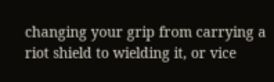changing your grip from carrying a riot shield to wielding it, or vice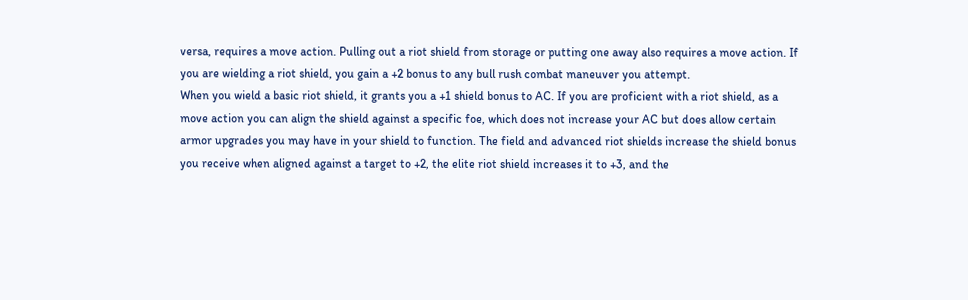versa, requires a move action. Pulling out a riot shield from storage or putting one away also requires a move action. If you are wielding a riot shield, you gain a +2 bonus to any bull rush combat maneuver you attempt.
When you wield a basic riot shield, it grants you a +1 shield bonus to AC. If you are proficient with a riot shield, as a move action you can align the shield against a specific foe, which does not increase your AC but does allow certain armor upgrades you may have in your shield to function. The field and advanced riot shields increase the shield bonus you receive when aligned against a target to +2, the elite riot shield increases it to +3, and the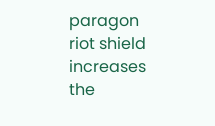paragon riot shield increases the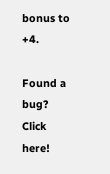bonus to +4.

Found a bug? Click here!